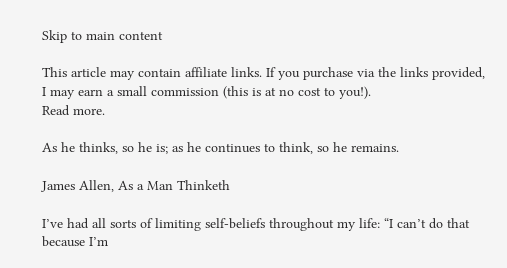Skip to main content

This article may contain affiliate links. If you purchase via the links provided, I may earn a small commission (this is at no cost to you!).
Read more.

As he thinks, so he is; as he continues to think, so he remains.

James Allen, As a Man Thinketh

I’ve had all sorts of limiting self-beliefs throughout my life: “I can’t do that because I’m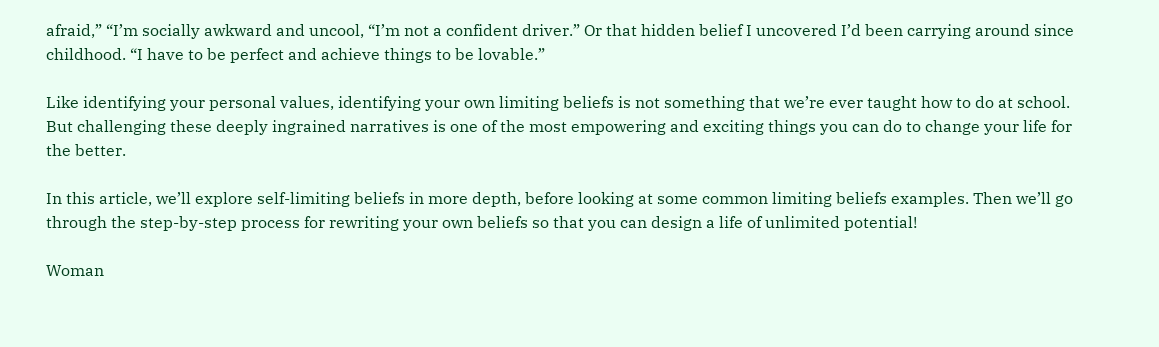afraid,” “I’m socially awkward and uncool, “I’m not a confident driver.” Or that hidden belief I uncovered I’d been carrying around since childhood. “I have to be perfect and achieve things to be lovable.”

Like identifying your personal values, identifying your own limiting beliefs is not something that we’re ever taught how to do at school. But challenging these deeply ingrained narratives is one of the most empowering and exciting things you can do to change your life for the better.

In this article, we’ll explore self-limiting beliefs in more depth, before looking at some common limiting beliefs examples. Then we’ll go through the step-by-step process for rewriting your own beliefs so that you can design a life of unlimited potential!

Woman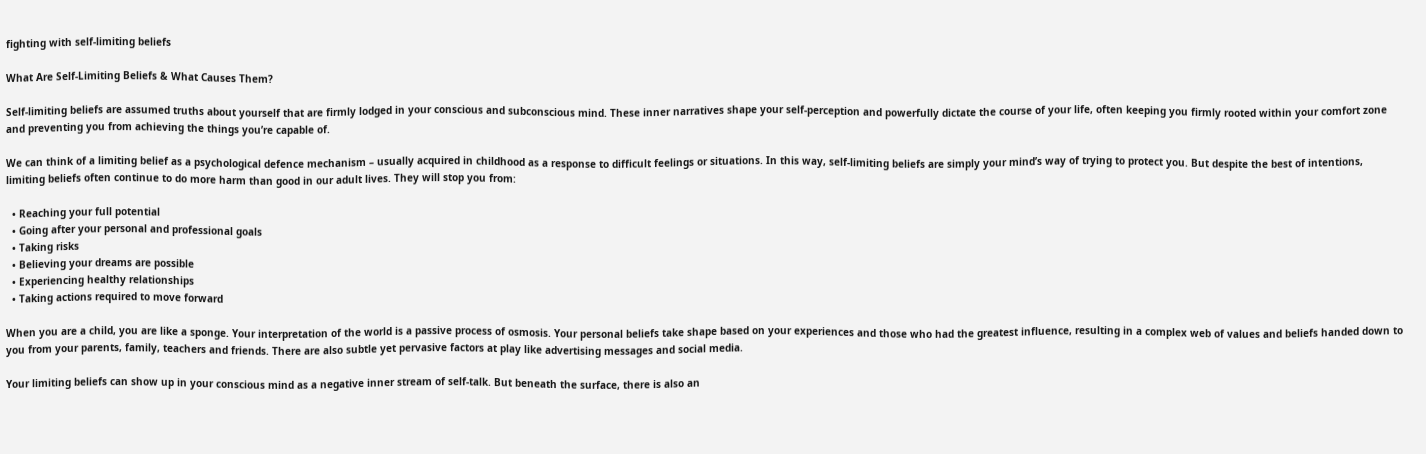fighting with self-limiting beliefs

What Are Self-Limiting Beliefs & What Causes Them?

Self-limiting beliefs are assumed truths about yourself that are firmly lodged in your conscious and subconscious mind. These inner narratives shape your self-perception and powerfully dictate the course of your life, often keeping you firmly rooted within your comfort zone and preventing you from achieving the things you’re capable of.

We can think of a limiting belief as a psychological defence mechanism – usually acquired in childhood as a response to difficult feelings or situations. In this way, self-limiting beliefs are simply your mind’s way of trying to protect you. But despite the best of intentions, limiting beliefs often continue to do more harm than good in our adult lives. They will stop you from:

  • Reaching your full potential
  • Going after your personal and professional goals
  • Taking risks
  • Believing your dreams are possible
  • Experiencing healthy relationships
  • Taking actions required to move forward

When you are a child, you are like a sponge. Your interpretation of the world is a passive process of osmosis. Your personal beliefs take shape based on your experiences and those who had the greatest influence, resulting in a complex web of values and beliefs handed down to you from your parents, family, teachers and friends. There are also subtle yet pervasive factors at play like advertising messages and social media.

Your limiting beliefs can show up in your conscious mind as a negative inner stream of self-talk. But beneath the surface, there is also an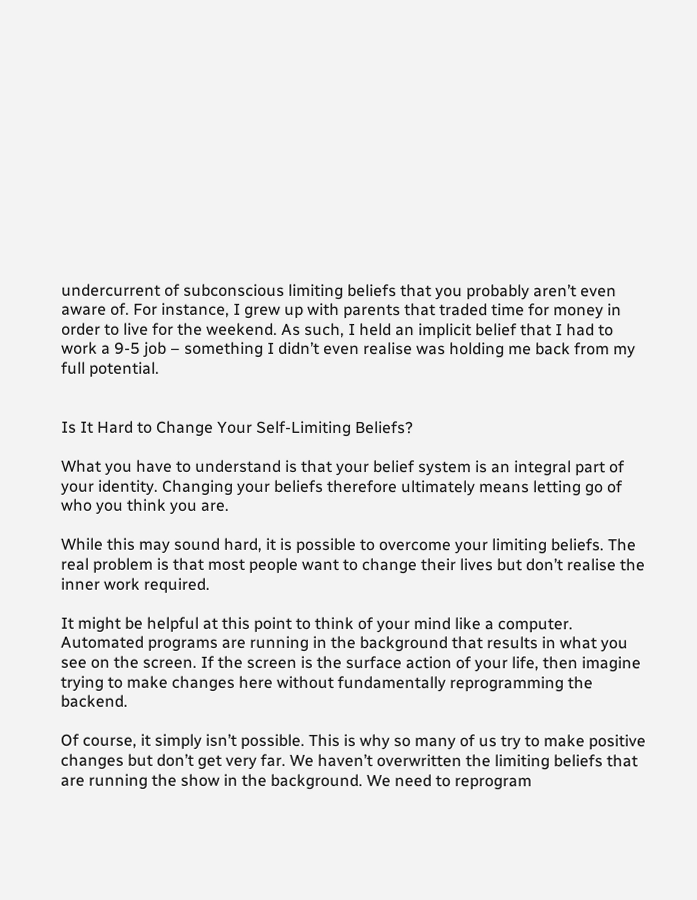undercurrent of subconscious limiting beliefs that you probably aren’t even aware of. For instance, I grew up with parents that traded time for money in order to live for the weekend. As such, I held an implicit belief that I had to work a 9-5 job – something I didn’t even realise was holding me back from my full potential.


Is It Hard to Change Your Self-Limiting Beliefs?

What you have to understand is that your belief system is an integral part of your identity. Changing your beliefs therefore ultimately means letting go of who you think you are.

While this may sound hard, it is possible to overcome your limiting beliefs. The real problem is that most people want to change their lives but don’t realise the inner work required.

It might be helpful at this point to think of your mind like a computer. Automated programs are running in the background that results in what you see on the screen. If the screen is the surface action of your life, then imagine trying to make changes here without fundamentally reprogramming the backend.

Of course, it simply isn’t possible. This is why so many of us try to make positive changes but don’t get very far. We haven’t overwritten the limiting beliefs that are running the show in the background. We need to reprogram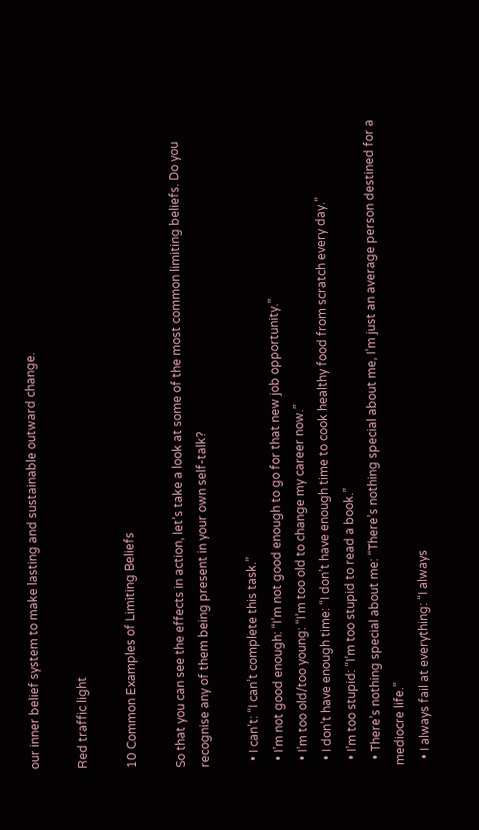our inner belief system to make lasting and sustainable outward change.

Red traffic light

10 Common Examples of Limiting Beliefs

So that you can see the effects in action, let’s take a look at some of the most common limiting beliefs. Do you recognise any of them being present in your own self-talk?

  • I can’t: “I can’t complete this task.”
  • I’m not good enough: “I’m not good enough to go for that new job opportunity.”
  • I’m too old/too young: “I’m too old to change my career now.”
  • I don’t have enough time: “I don’t have enough time to cook healthy food from scratch every day.”
  • I’m too stupid: “I’m too stupid to read a book.”
  • There’s nothing special about me: “There’s nothing special about me, I’m just an average person destined for a mediocre life.”
  • I always fail at everything: “I always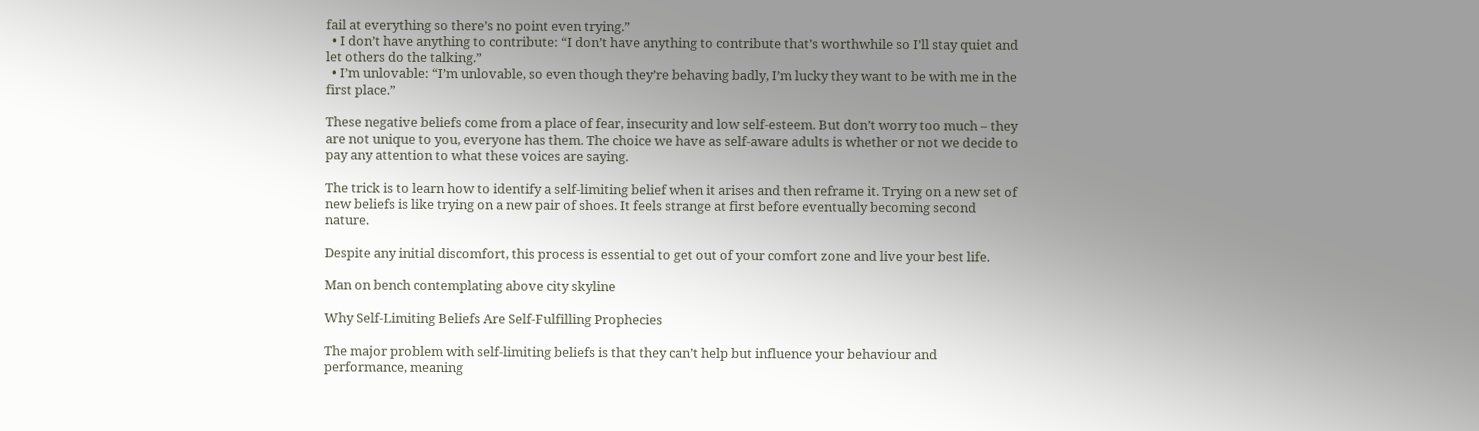fail at everything so there’s no point even trying.”
  • I don’t have anything to contribute: “I don’t have anything to contribute that’s worthwhile so I’ll stay quiet and let others do the talking.”
  • I’m unlovable: “I’m unlovable, so even though they’re behaving badly, I’m lucky they want to be with me in the first place.”

These negative beliefs come from a place of fear, insecurity and low self-esteem. But don’t worry too much – they are not unique to you, everyone has them. The choice we have as self-aware adults is whether or not we decide to pay any attention to what these voices are saying.

The trick is to learn how to identify a self-limiting belief when it arises and then reframe it. Trying on a new set of new beliefs is like trying on a new pair of shoes. It feels strange at first before eventually becoming second nature.

Despite any initial discomfort, this process is essential to get out of your comfort zone and live your best life.

Man on bench contemplating above city skyline

Why Self-Limiting Beliefs Are Self-Fulfilling Prophecies

The major problem with self-limiting beliefs is that they can’t help but influence your behaviour and performance, meaning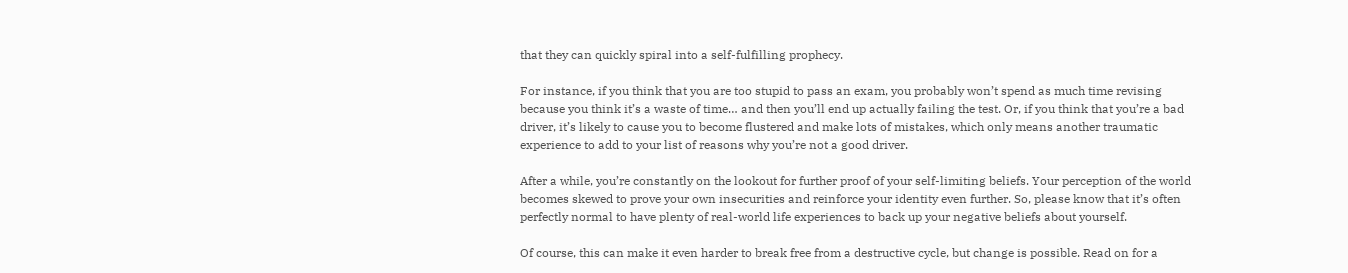that they can quickly spiral into a self-fulfilling prophecy.

For instance, if you think that you are too stupid to pass an exam, you probably won’t spend as much time revising because you think it’s a waste of time… and then you’ll end up actually failing the test. Or, if you think that you’re a bad driver, it’s likely to cause you to become flustered and make lots of mistakes, which only means another traumatic experience to add to your list of reasons why you’re not a good driver.

After a while, you’re constantly on the lookout for further proof of your self-limiting beliefs. Your perception of the world becomes skewed to prove your own insecurities and reinforce your identity even further. So, please know that it’s often perfectly normal to have plenty of real-world life experiences to back up your negative beliefs about yourself.

Of course, this can make it even harder to break free from a destructive cycle, but change is possible. Read on for a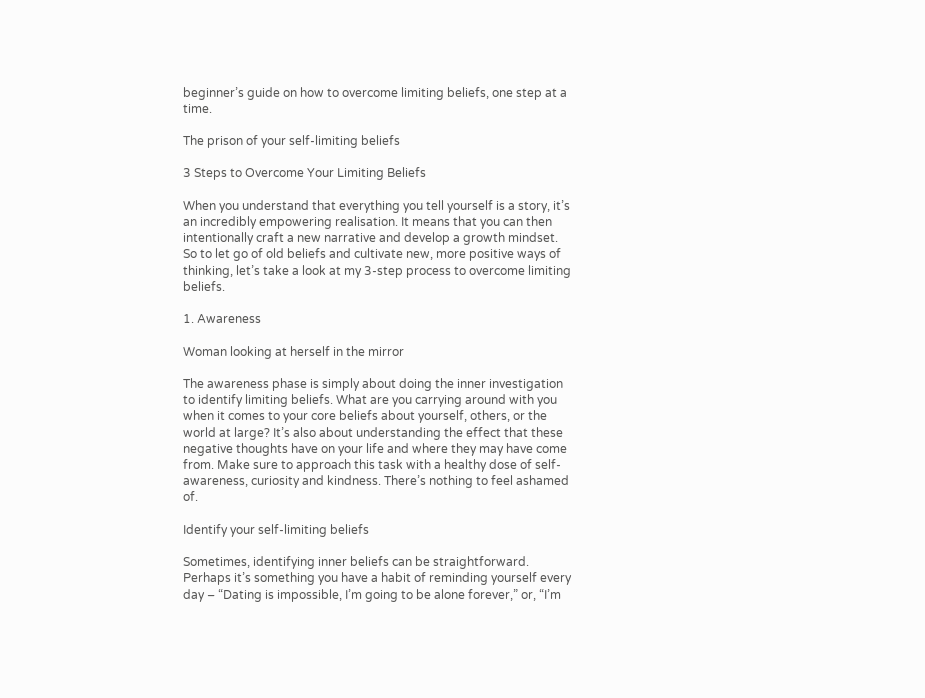beginner’s guide on how to overcome limiting beliefs, one step at a time.

The prison of your self-limiting beliefs

3 Steps to Overcome Your Limiting Beliefs

When you understand that everything you tell yourself is a story, it’s an incredibly empowering realisation. It means that you can then intentionally craft a new narrative and develop a growth mindset. So to let go of old beliefs and cultivate new, more positive ways of thinking, let’s take a look at my 3-step process to overcome limiting beliefs.

1. Awareness

Woman looking at herself in the mirror

The awareness phase is simply about doing the inner investigation to identify limiting beliefs. What are you carrying around with you when it comes to your core beliefs about yourself, others, or the world at large? It’s also about understanding the effect that these negative thoughts have on your life and where they may have come from. Make sure to approach this task with a healthy dose of self-awareness, curiosity and kindness. There’s nothing to feel ashamed of.

Identify your self-limiting beliefs

Sometimes, identifying inner beliefs can be straightforward. Perhaps it’s something you have a habit of reminding yourself every day – “Dating is impossible, I’m going to be alone forever,” or, “I’m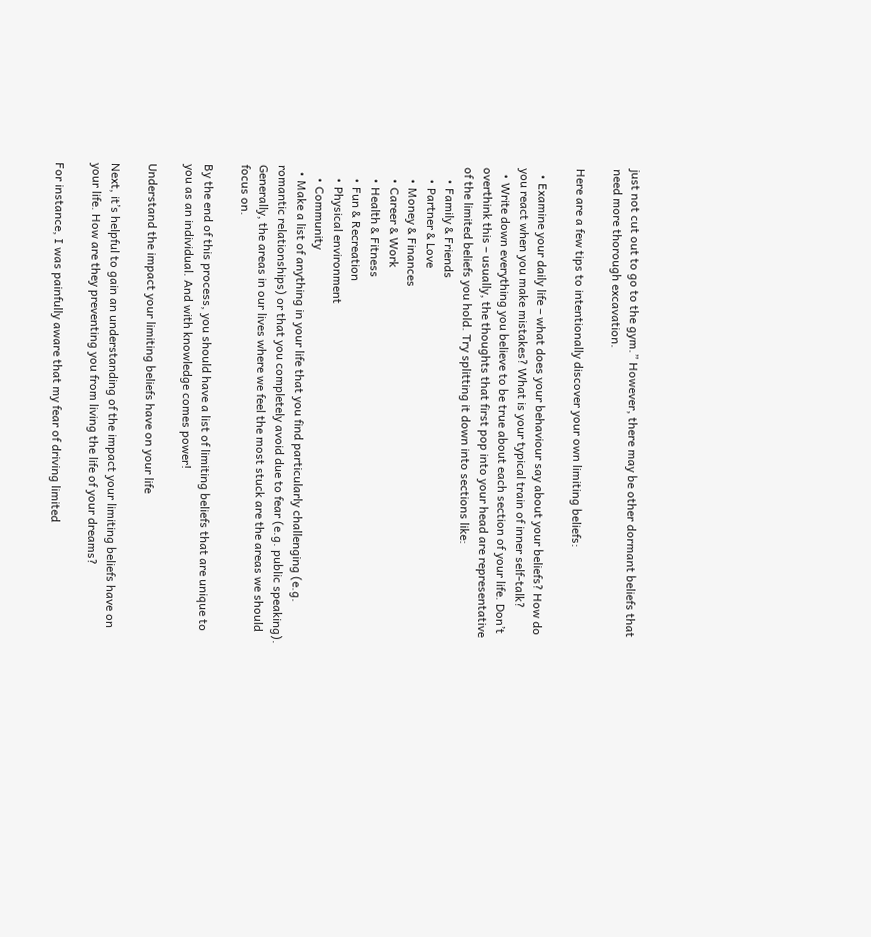just not cut out to go to the gym.” However, there may be other dormant beliefs that need more thorough excavation.

Here are a few tips to intentionally discover your own limiting beliefs:

  • Examine your daily life – what does your behaviour say about your beliefs? How do you react when you make mistakes? What is your typical train of inner self-talk?
  • Write down everything you believe to be true about each section of your life. Don’t overthink this – usually, the thoughts that first pop into your head are representative of the limited beliefs you hold. Try splitting it down into sections like:
    • Family & Friends
    • Partner & Love
    • Money & Finances
    • Career & Work
    • Health & Fitness
    • Fun & Recreation
    • Physical environment
    • Community
  • Make a list of anything in your life that you find particularly challenging (e.g. romantic relationships) or that you completely avoid due to fear (e.g. public speaking). Generally, the areas in our lives where we feel the most stuck are the areas we should focus on.

By the end of this process, you should have a list of limiting beliefs that are unique to you as an individual. And with knowledge comes power!

Understand the impact your limiting beliefs have on your life

Next, it’s helpful to gain an understanding of the impact your limiting beliefs have on your life. How are they preventing you from living the life of your dreams?

For instance, I was painfully aware that my fear of driving limited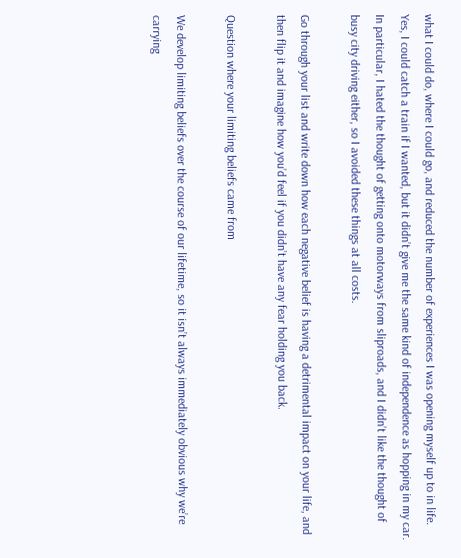what I could do, where I could go, and reduced the number of experiences I was opening myself up to in life. Yes, I could catch a train if I wanted, but it didn’t give me the same kind of independence as hopping in my car. In particular, I hated the thought of getting onto motorways from sliproads, and I didn’t like the thought of busy city driving either, so I avoided these things at all costs.

Go through your list and write down how each negative belief is having a detrimental impact on your life, and then flip it and imagine how you’d feel if you didn’t have any fear holding you back.

Question where your limiting beliefs came from

We develop limiting beliefs over the course of our lifetime, so it isn’t always immediately obvious why we’re carrying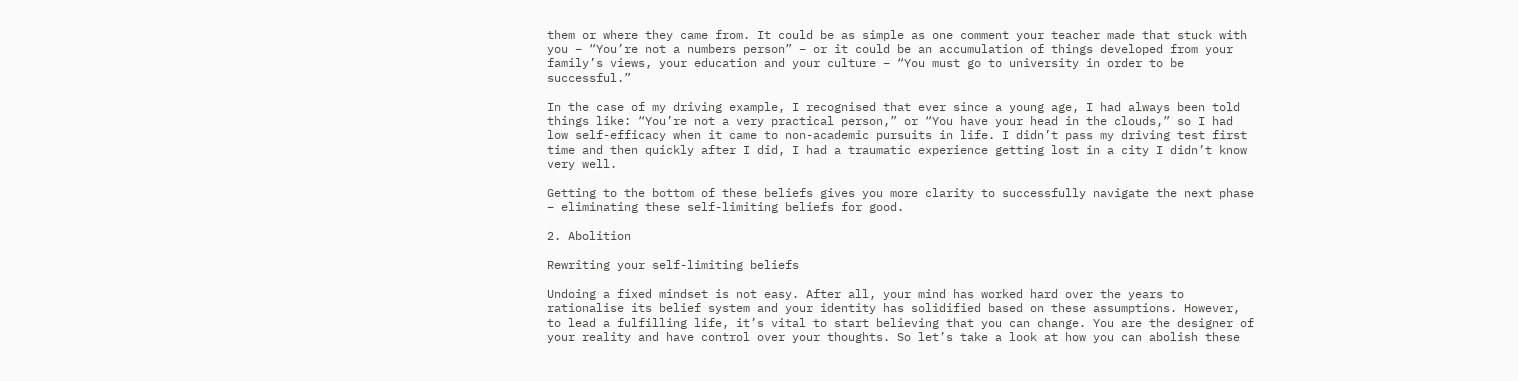them or where they came from. It could be as simple as one comment your teacher made that stuck with you – “You’re not a numbers person” – or it could be an accumulation of things developed from your family’s views, your education and your culture – “You must go to university in order to be successful.”

In the case of my driving example, I recognised that ever since a young age, I had always been told things like: “You’re not a very practical person,” or “You have your head in the clouds,” so I had low self-efficacy when it came to non-academic pursuits in life. I didn’t pass my driving test first time and then quickly after I did, I had a traumatic experience getting lost in a city I didn’t know very well.

Getting to the bottom of these beliefs gives you more clarity to successfully navigate the next phase – eliminating these self-limiting beliefs for good.

2. Abolition

Rewriting your self-limiting beliefs

Undoing a fixed mindset is not easy. After all, your mind has worked hard over the years to rationalise its belief system and your identity has solidified based on these assumptions. However, to lead a fulfilling life, it’s vital to start believing that you can change. You are the designer of your reality and have control over your thoughts. So let’s take a look at how you can abolish these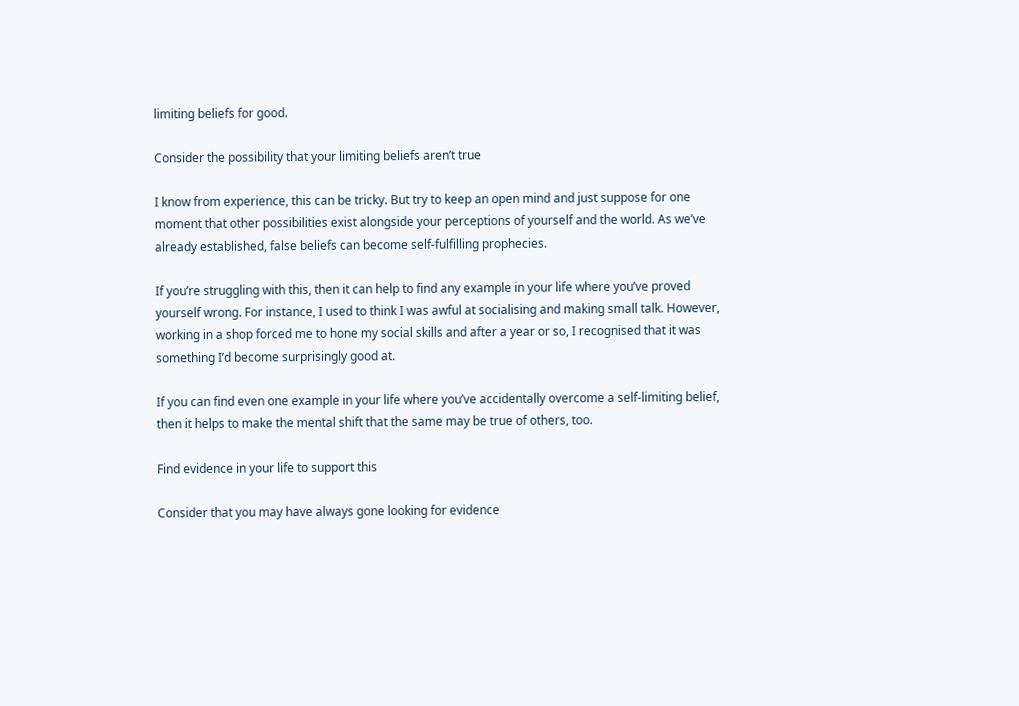limiting beliefs for good.

Consider the possibility that your limiting beliefs aren’t true

I know from experience, this can be tricky. But try to keep an open mind and just suppose for one moment that other possibilities exist alongside your perceptions of yourself and the world. As we’ve already established, false beliefs can become self-fulfilling prophecies.

If you’re struggling with this, then it can help to find any example in your life where you’ve proved yourself wrong. For instance, I used to think I was awful at socialising and making small talk. However, working in a shop forced me to hone my social skills and after a year or so, I recognised that it was something I’d become surprisingly good at.

If you can find even one example in your life where you’ve accidentally overcome a self-limiting belief, then it helps to make the mental shift that the same may be true of others, too.

Find evidence in your life to support this

Consider that you may have always gone looking for evidence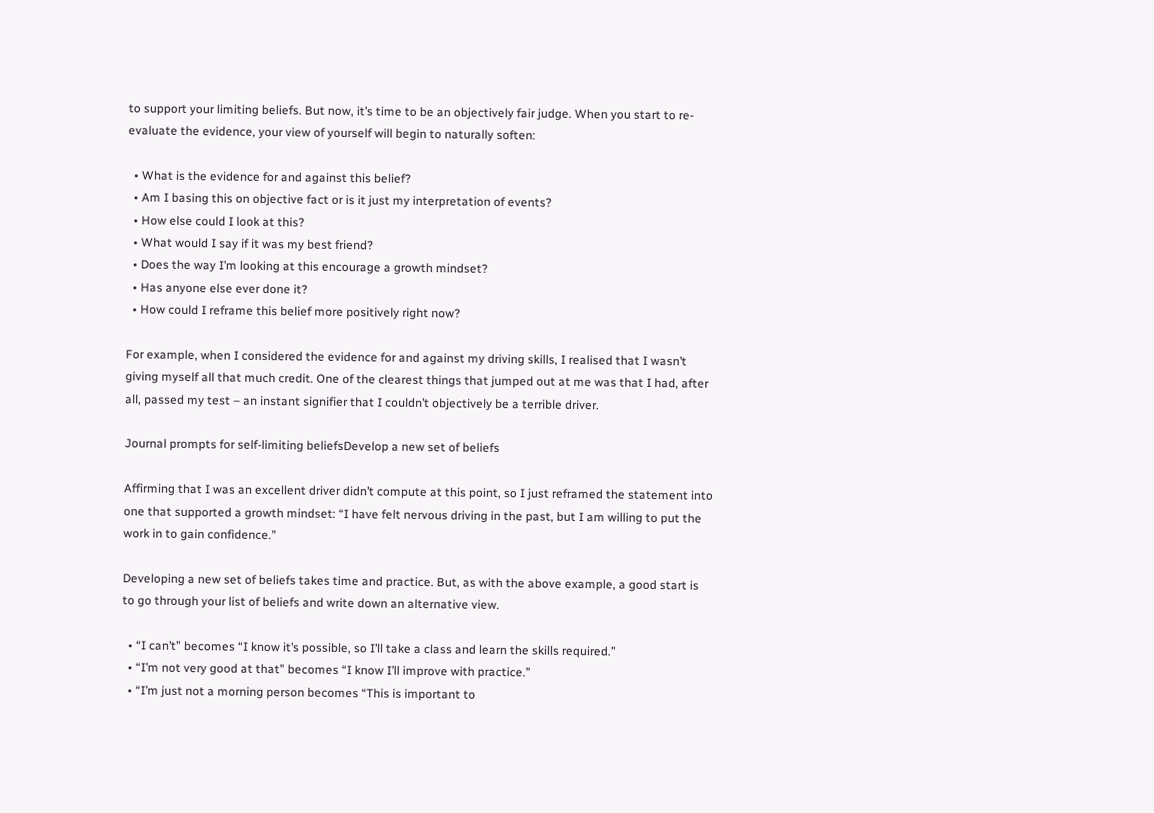to support your limiting beliefs. But now, it’s time to be an objectively fair judge. When you start to re-evaluate the evidence, your view of yourself will begin to naturally soften:

  • What is the evidence for and against this belief?
  • Am I basing this on objective fact or is it just my interpretation of events?
  • How else could I look at this?
  • What would I say if it was my best friend?
  • Does the way I’m looking at this encourage a growth mindset?
  • Has anyone else ever done it?
  • How could I reframe this belief more positively right now?

For example, when I considered the evidence for and against my driving skills, I realised that I wasn’t giving myself all that much credit. One of the clearest things that jumped out at me was that I had, after all, passed my test – an instant signifier that I couldn’t objectively be a terrible driver.

Journal prompts for self-limiting beliefsDevelop a new set of beliefs

Affirming that I was an excellent driver didn’t compute at this point, so I just reframed the statement into one that supported a growth mindset: “I have felt nervous driving in the past, but I am willing to put the work in to gain confidence.”

Developing a new set of beliefs takes time and practice. But, as with the above example, a good start is to go through your list of beliefs and write down an alternative view.

  • “I can’t” becomes “I know it’s possible, so I’ll take a class and learn the skills required.”
  • “I’m not very good at that” becomes “I know I’ll improve with practice.”
  • “I’m just not a morning person becomes “This is important to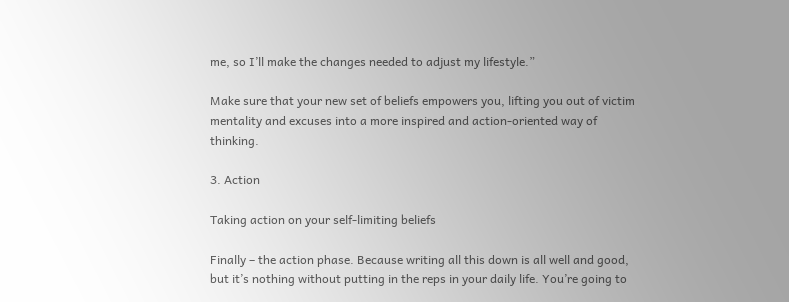me, so I’ll make the changes needed to adjust my lifestyle.”

Make sure that your new set of beliefs empowers you, lifting you out of victim mentality and excuses into a more inspired and action-oriented way of thinking.

3. Action

Taking action on your self-limiting beliefs

Finally – the action phase. Because writing all this down is all well and good, but it’s nothing without putting in the reps in your daily life. You’re going to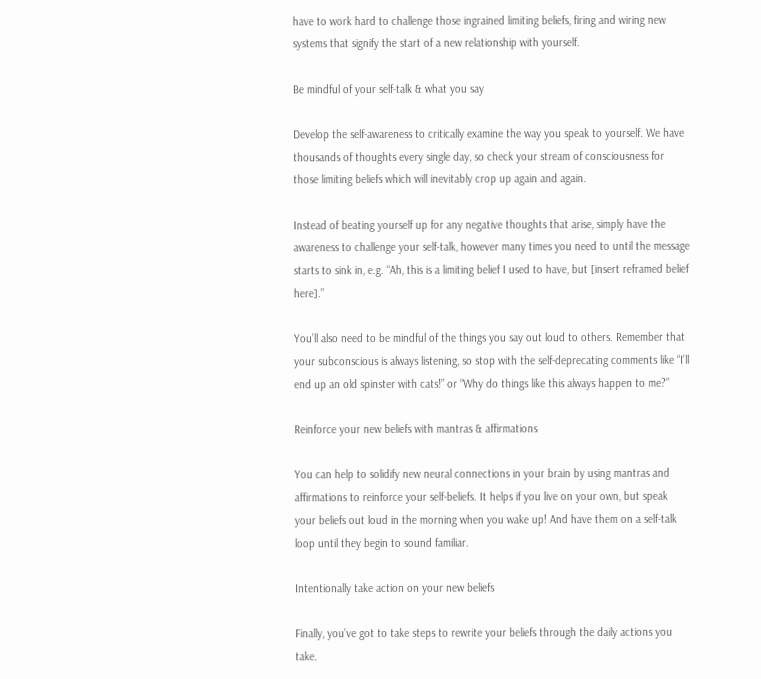have to work hard to challenge those ingrained limiting beliefs, firing and wiring new systems that signify the start of a new relationship with yourself.

Be mindful of your self-talk & what you say

Develop the self-awareness to critically examine the way you speak to yourself. We have thousands of thoughts every single day, so check your stream of consciousness for those limiting beliefs which will inevitably crop up again and again.

Instead of beating yourself up for any negative thoughts that arise, simply have the awareness to challenge your self-talk, however many times you need to until the message starts to sink in, e.g. “Ah, this is a limiting belief I used to have, but [insert reframed belief here].”

You’ll also need to be mindful of the things you say out loud to others. Remember that your subconscious is always listening, so stop with the self-deprecating comments like “I’ll end up an old spinster with cats!” or “Why do things like this always happen to me?”

Reinforce your new beliefs with mantras & affirmations

You can help to solidify new neural connections in your brain by using mantras and affirmations to reinforce your self-beliefs. It helps if you live on your own, but speak your beliefs out loud in the morning when you wake up! And have them on a self-talk loop until they begin to sound familiar.

Intentionally take action on your new beliefs

Finally, you’ve got to take steps to rewrite your beliefs through the daily actions you take.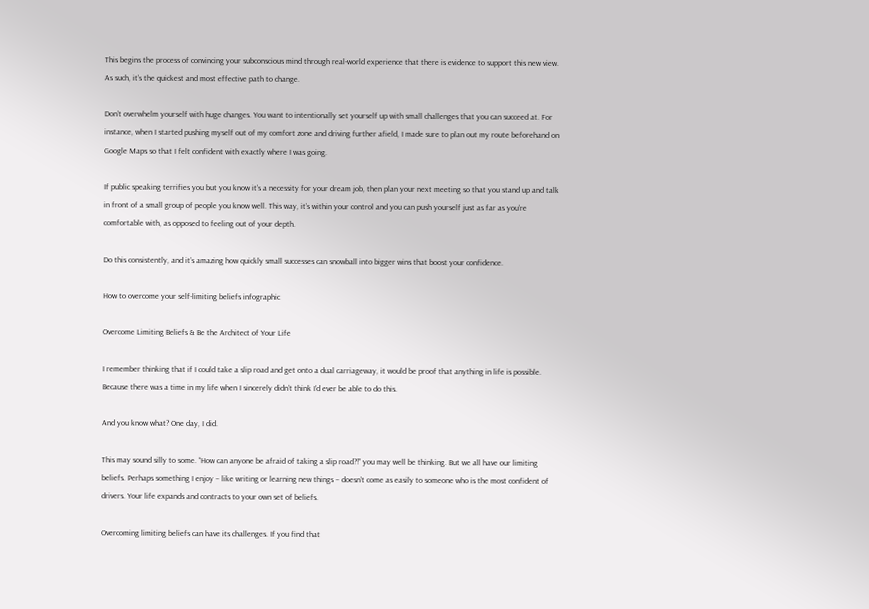This begins the process of convincing your subconscious mind through real-world experience that there is evidence to support this new view. As such, it’s the quickest and most effective path to change.

Don’t overwhelm yourself with huge changes. You want to intentionally set yourself up with small challenges that you can succeed at. For instance, when I started pushing myself out of my comfort zone and driving further afield, I made sure to plan out my route beforehand on Google Maps so that I felt confident with exactly where I was going.

If public speaking terrifies you but you know it’s a necessity for your dream job, then plan your next meeting so that you stand up and talk in front of a small group of people you know well. This way, it’s within your control and you can push yourself just as far as you’re comfortable with, as opposed to feeling out of your depth.

Do this consistently, and it’s amazing how quickly small successes can snowball into bigger wins that boost your confidence.

How to overcome your self-limiting beliefs infographic

Overcome Limiting Beliefs & Be the Architect of Your Life

I remember thinking that if I could take a slip road and get onto a dual carriageway, it would be proof that anything in life is possible. Because there was a time in my life when I sincerely didn’t think I’d ever be able to do this.

And you know what? One day, I did.

This may sound silly to some. “How can anyone be afraid of taking a slip road?!” you may well be thinking. But we all have our limiting beliefs. Perhaps something I enjoy – like writing or learning new things – doesn’t come as easily to someone who is the most confident of drivers. Your life expands and contracts to your own set of beliefs.

Overcoming limiting beliefs can have its challenges. If you find that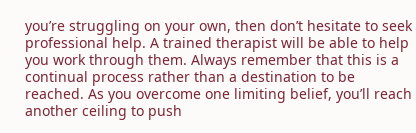you’re struggling on your own, then don’t hesitate to seek professional help. A trained therapist will be able to help you work through them. Always remember that this is a continual process rather than a destination to be reached. As you overcome one limiting belief, you’ll reach another ceiling to push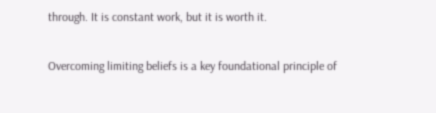through. It is constant work, but it is worth it.

Overcoming limiting beliefs is a key foundational principle of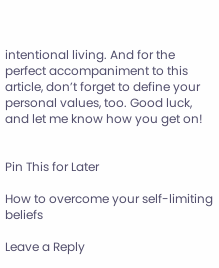intentional living. And for the perfect accompaniment to this article, don’t forget to define your personal values, too. Good luck, and let me know how you get on!


Pin This for Later

How to overcome your self-limiting beliefs

Leave a Reply